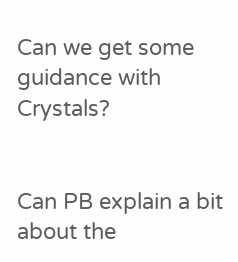Can we get some guidance with Crystals?


Can PB explain a bit about the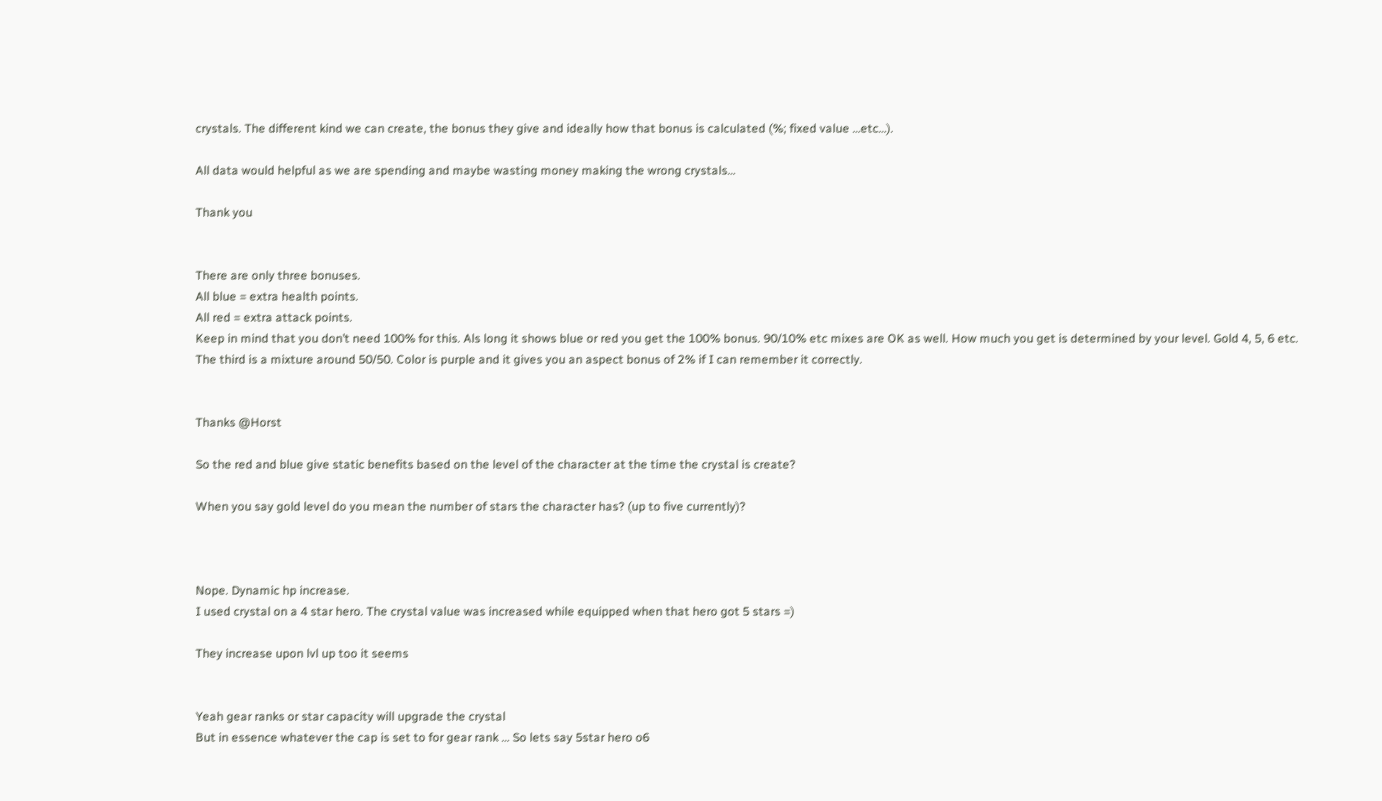crystals. The different kind we can create, the bonus they give and ideally how that bonus is calculated (%; fixed value …etc…).

All data would helpful as we are spending and maybe wasting money making the wrong crystals…

Thank you


There are only three bonuses.
All blue = extra health points.
All red = extra attack points.
Keep in mind that you don’t need 100% for this. Als long it shows blue or red you get the 100% bonus. 90/10% etc mixes are OK as well. How much you get is determined by your level. Gold 4, 5, 6 etc.
The third is a mixture around 50/50. Color is purple and it gives you an aspect bonus of 2% if I can remember it correctly.


Thanks @Horst

So the red and blue give static benefits based on the level of the character at the time the crystal is create?

When you say gold level do you mean the number of stars the character has? (up to five currently)?



Nope. Dynamic hp increase.
I used crystal on a 4 star hero. The crystal value was increased while equipped when that hero got 5 stars =)

They increase upon lvl up too it seems


Yeah gear ranks or star capacity will upgrade the crystal
But in essence whatever the cap is set to for gear rank … So lets say 5star hero o6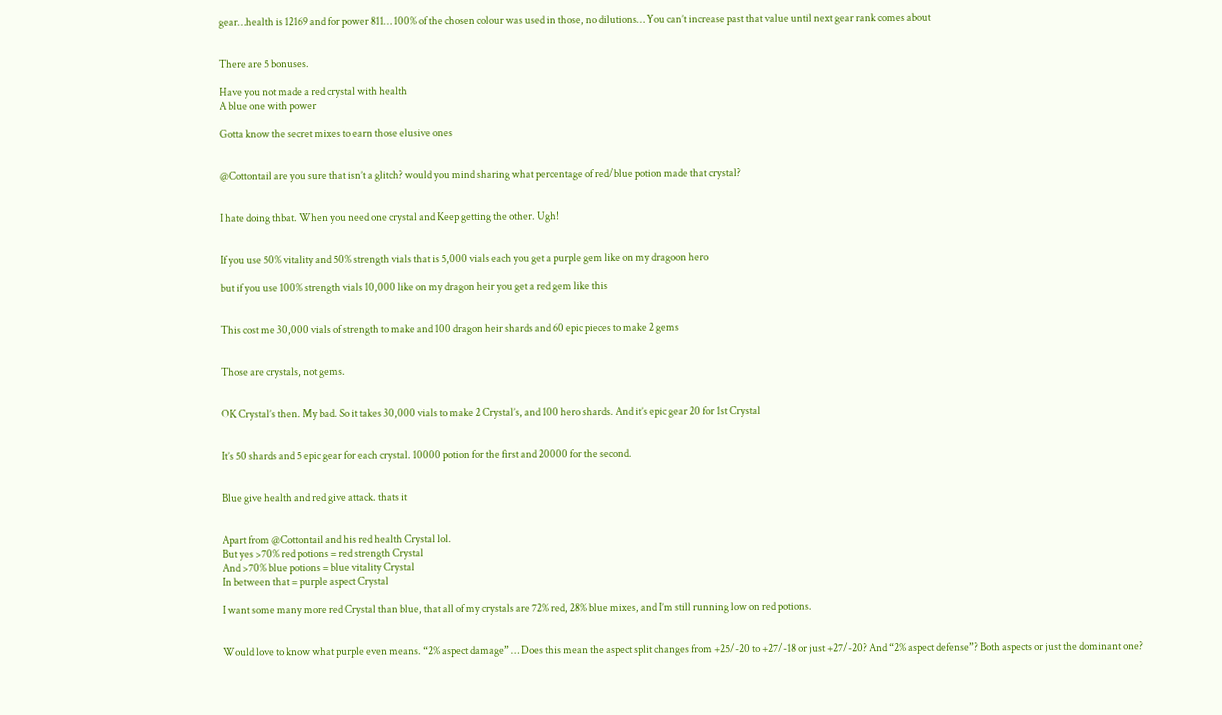gear…health is 12169 and for power 811… 100% of the chosen colour was used in those, no dilutions… You can’t increase past that value until next gear rank comes about


There are 5 bonuses.

Have you not made a red crystal with health
A blue one with power

Gotta know the secret mixes to earn those elusive ones


@Cottontail are you sure that isn’t a glitch? would you mind sharing what percentage of red/blue potion made that crystal?


I hate doing thbat. When you need one crystal and Keep getting the other. Ugh!


If you use 50% vitality and 50% strength vials that is 5,000 vials each you get a purple gem like on my dragoon hero

but if you use 100% strength vials 10,000 like on my dragon heir you get a red gem like this


This cost me 30,000 vials of strength to make and 100 dragon heir shards and 60 epic pieces to make 2 gems


Those are crystals, not gems.


OK Crystal’s then. My bad. So it takes 30,000 vials to make 2 Crystal’s, and 100 hero shards. And it’s epic gear 20 for 1st Crystal


It’s 50 shards and 5 epic gear for each crystal. 10000 potion for the first and 20000 for the second.


Blue give health and red give attack. thats it


Apart from @Cottontail and his red health Crystal lol.
But yes >70% red potions = red strength Crystal
And >70% blue potions = blue vitality Crystal
In between that = purple aspect Crystal

I want some many more red Crystal than blue, that all of my crystals are 72% red, 28% blue mixes, and I’m still running low on red potions.


Would love to know what purple even means. “2% aspect damage” … Does this mean the aspect split changes from +25/-20 to +27/-18 or just +27/-20? And “2% aspect defense”? Both aspects or just the dominant one?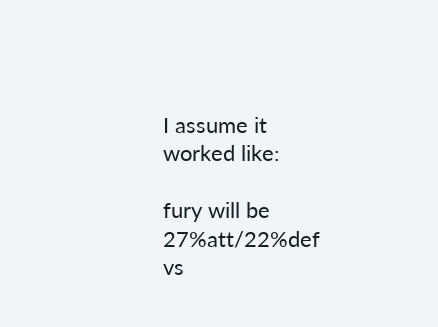I assume it worked like:

fury will be 27%att/22%def vs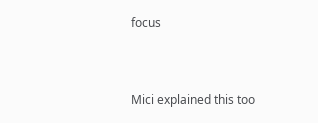focus


Mici explained this too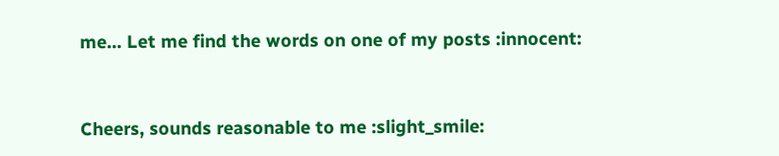me… Let me find the words on one of my posts :innocent:



Cheers, sounds reasonable to me :slight_smile: